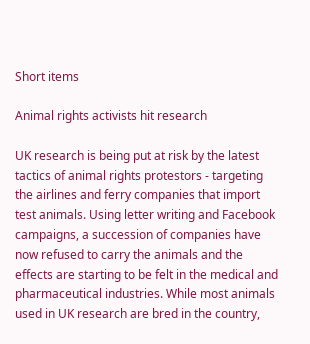Short items

Animal rights activists hit research

UK research is being put at risk by the latest tactics of animal rights protestors - targeting the airlines and ferry companies that import test animals. Using letter writing and Facebook campaigns, a succession of companies have now refused to carry the animals and the effects are starting to be felt in the medical and pharmaceutical industries. While most animals used in UK research are bred in the country,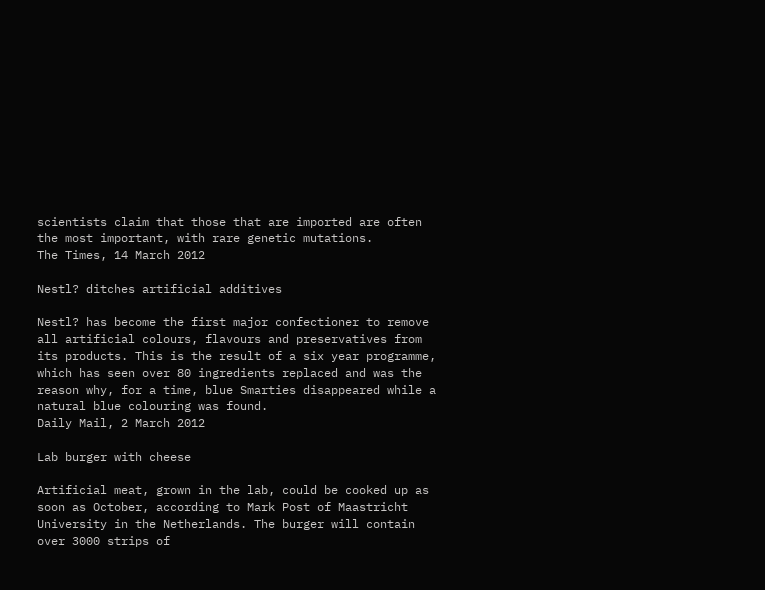scientists claim that those that are imported are often the most important, with rare genetic mutations.
The Times, 14 March 2012

Nestl? ditches artificial additives

Nestl? has become the first major confectioner to remove all artificial colours, flavours and preservatives from its products. This is the result of a six year programme, which has seen over 80 ingredients replaced and was the reason why, for a time, blue Smarties disappeared while a natural blue colouring was found.
Daily Mail, 2 March 2012

Lab burger with cheese

Artificial meat, grown in the lab, could be cooked up as soon as October, according to Mark Post of Maastricht University in the Netherlands. The burger will contain over 3000 strips of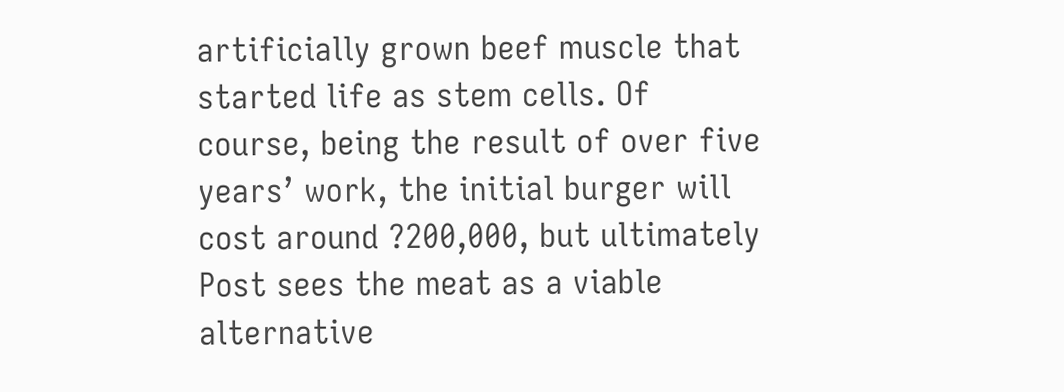artificially grown beef muscle that started life as stem cells. Of course, being the result of over five years’ work, the initial burger will cost around ?200,000, but ultimately Post sees the meat as a viable alternative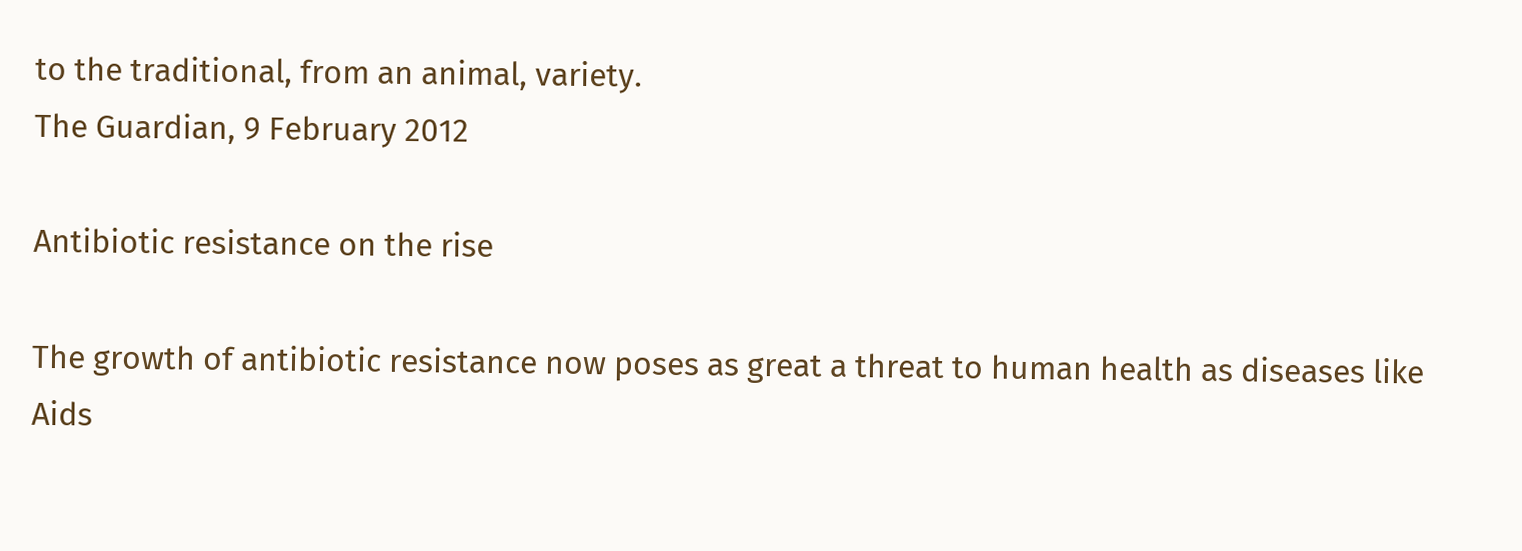to the traditional, from an animal, variety.
The Guardian, 9 February 2012

Antibiotic resistance on the rise

The growth of antibiotic resistance now poses as great a threat to human health as diseases like Aids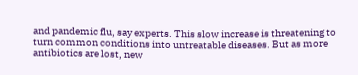and pandemic flu, say experts. This slow increase is threatening to turn common conditions into untreatable diseases. But as more antibiotics are lost, new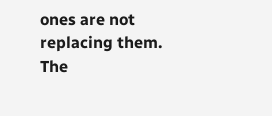ones are not replacing them.
The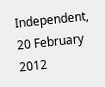Independent, 20 February 2012